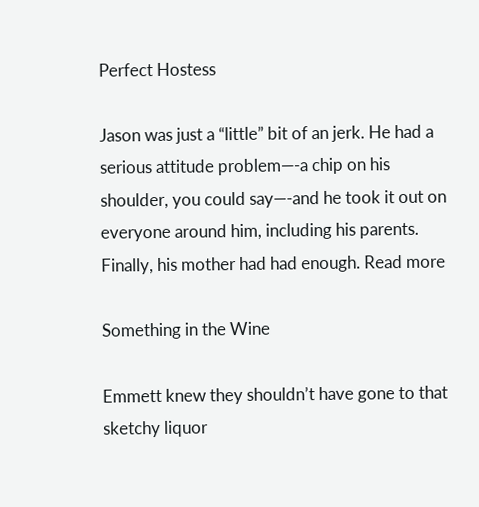Perfect Hostess

Jason was just a “little” bit of an jerk. He had a serious attitude problem—-a chip on his shoulder, you could say—-and he took it out on everyone around him, including his parents. Finally, his mother had had enough. Read more

Something in the Wine

Emmett knew they shouldn’t have gone to that sketchy liquor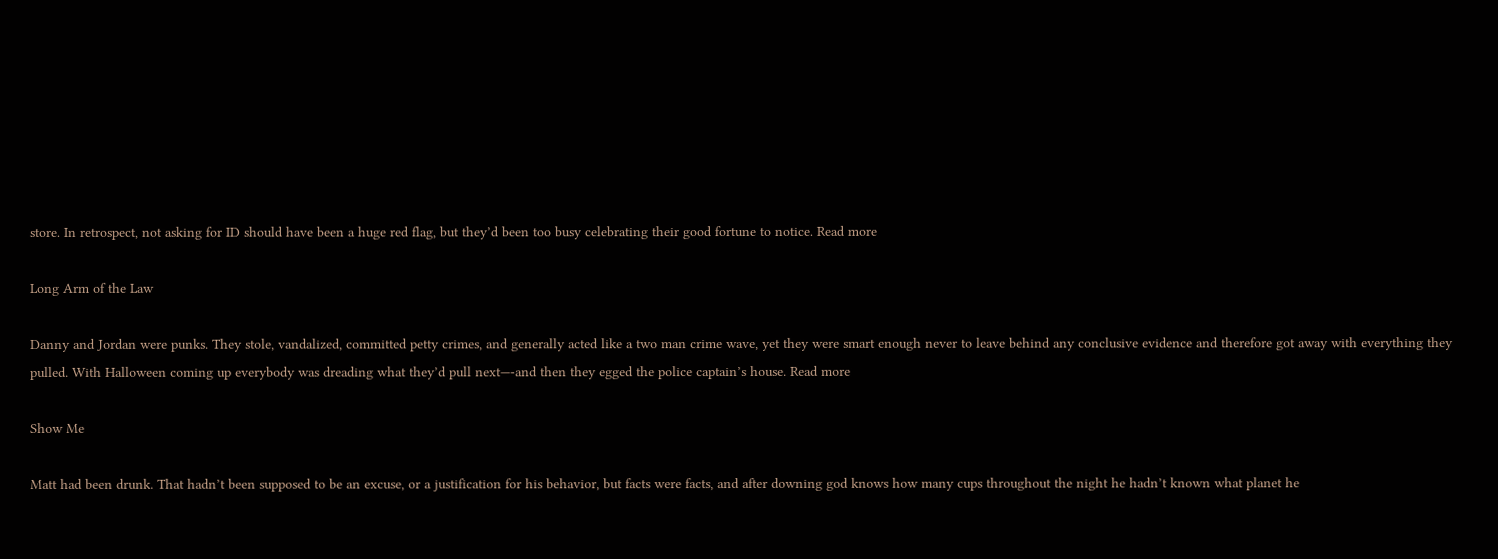store. In retrospect, not asking for ID should have been a huge red flag, but they’d been too busy celebrating their good fortune to notice. Read more

Long Arm of the Law

Danny and Jordan were punks. They stole, vandalized, committed petty crimes, and generally acted like a two man crime wave, yet they were smart enough never to leave behind any conclusive evidence and therefore got away with everything they pulled. With Halloween coming up everybody was dreading what they’d pull next—-and then they egged the police captain’s house. Read more

Show Me

Matt had been drunk. That hadn’t been supposed to be an excuse, or a justification for his behavior, but facts were facts, and after downing god knows how many cups throughout the night he hadn’t known what planet he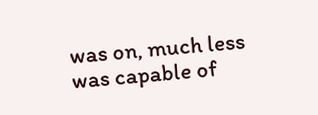was on, much less was capable of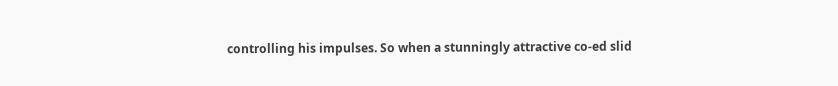controlling his impulses. So when a stunningly attractive co-ed slid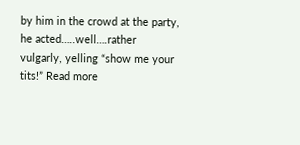by him in the crowd at the party, he acted…..well….rather vulgarly, yelling “show me your tits!” Read more